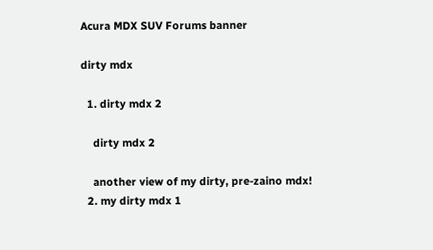Acura MDX SUV Forums banner

dirty mdx

  1. dirty mdx 2

    dirty mdx 2

    another view of my dirty, pre-zaino mdx!
  2. my dirty mdx 1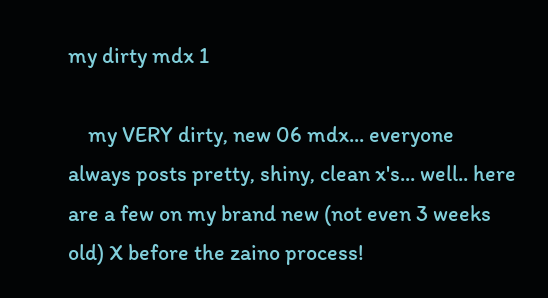my dirty mdx 1

    my VERY dirty, new 06 mdx... everyone always posts pretty, shiny, clean x's... well.. here are a few on my brand new (not even 3 weeks old) X before the zaino process!